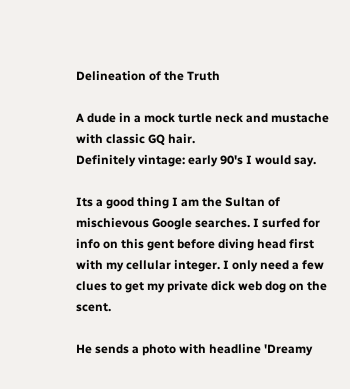Delineation of the Truth

A dude in a mock turtle neck and mustache with classic GQ hair.
Definitely vintage: early 90's I would say.

Its a good thing I am the Sultan of mischievous Google searches. I surfed for info on this gent before diving head first with my cellular integer. I only need a few clues to get my private dick web dog on the scent.

He sends a photo with headline 'Dreamy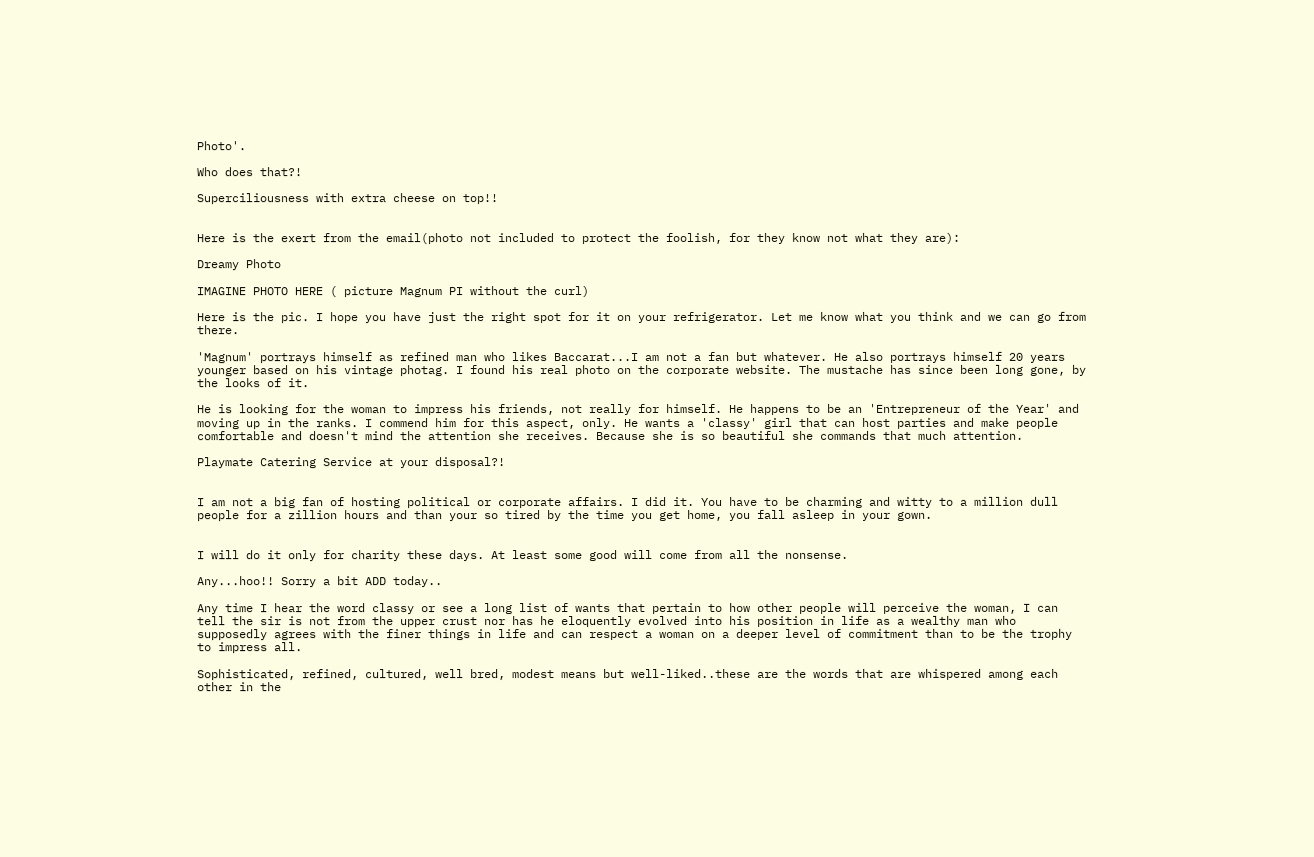Photo'.

Who does that?!

Superciliousness with extra cheese on top!!


Here is the exert from the email(photo not included to protect the foolish, for they know not what they are):

Dreamy Photo

IMAGINE PHOTO HERE ( picture Magnum PI without the curl)

Here is the pic. I hope you have just the right spot for it on your refrigerator. Let me know what you think and we can go from there.

'Magnum' portrays himself as refined man who likes Baccarat...I am not a fan but whatever. He also portrays himself 20 years younger based on his vintage photag. I found his real photo on the corporate website. The mustache has since been long gone, by the looks of it.

He is looking for the woman to impress his friends, not really for himself. He happens to be an 'Entrepreneur of the Year' and moving up in the ranks. I commend him for this aspect, only. He wants a 'classy' girl that can host parties and make people comfortable and doesn't mind the attention she receives. Because she is so beautiful she commands that much attention.

Playmate Catering Service at your disposal?!


I am not a big fan of hosting political or corporate affairs. I did it. You have to be charming and witty to a million dull people for a zillion hours and than your so tired by the time you get home, you fall asleep in your gown.


I will do it only for charity these days. At least some good will come from all the nonsense.

Any...hoo!! Sorry a bit ADD today..

Any time I hear the word classy or see a long list of wants that pertain to how other people will perceive the woman, I can tell the sir is not from the upper crust nor has he eloquently evolved into his position in life as a wealthy man who supposedly agrees with the finer things in life and can respect a woman on a deeper level of commitment than to be the trophy to impress all.

Sophisticated, refined, cultured, well bred, modest means but well-liked..these are the words that are whispered among each other in the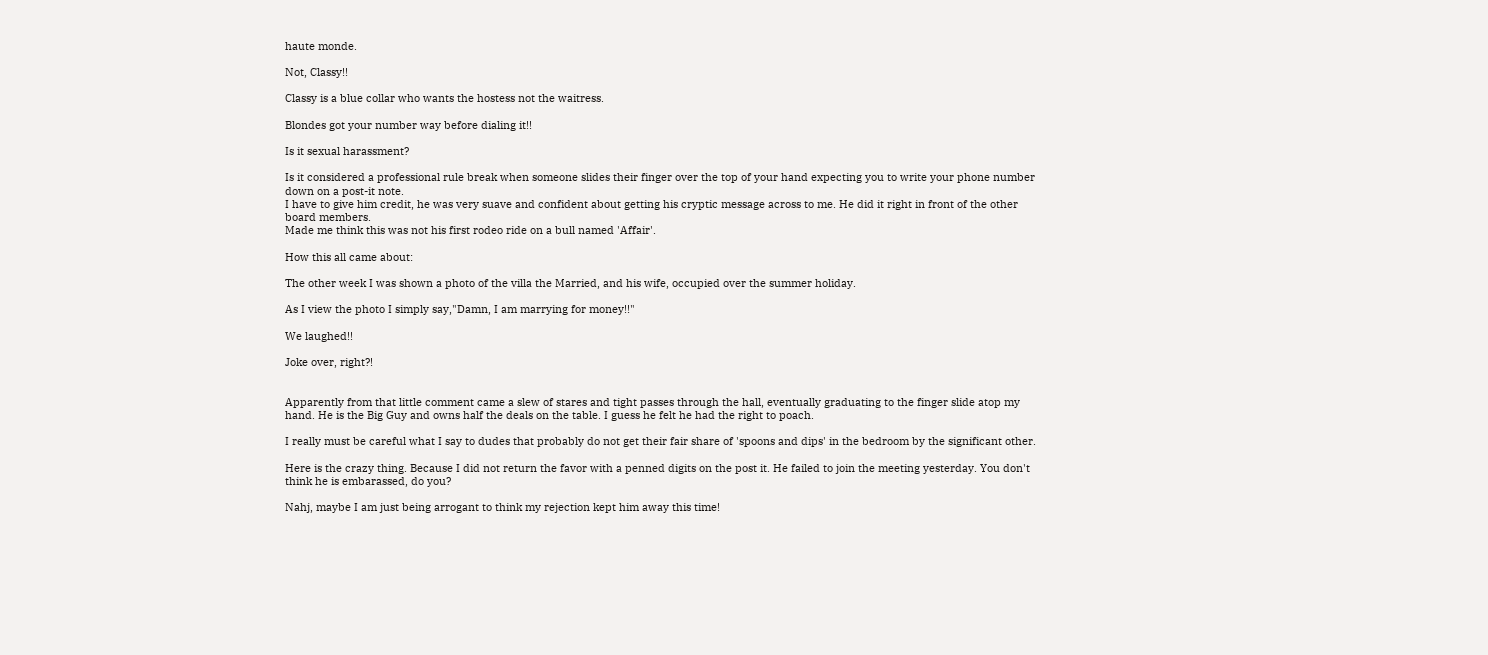haute monde.

Not, Classy!!

Classy is a blue collar who wants the hostess not the waitress.

Blondes got your number way before dialing it!!

Is it sexual harassment?

Is it considered a professional rule break when someone slides their finger over the top of your hand expecting you to write your phone number down on a post-it note.
I have to give him credit, he was very suave and confident about getting his cryptic message across to me. He did it right in front of the other board members.
Made me think this was not his first rodeo ride on a bull named 'Affair'.

How this all came about:

The other week I was shown a photo of the villa the Married, and his wife, occupied over the summer holiday.

As I view the photo I simply say,"Damn, I am marrying for money!!"

We laughed!!

Joke over, right?!


Apparently from that little comment came a slew of stares and tight passes through the hall, eventually graduating to the finger slide atop my hand. He is the Big Guy and owns half the deals on the table. I guess he felt he had the right to poach.

I really must be careful what I say to dudes that probably do not get their fair share of 'spoons and dips' in the bedroom by the significant other.

Here is the crazy thing. Because I did not return the favor with a penned digits on the post it. He failed to join the meeting yesterday. You don't think he is embarassed, do you?

Nahj, maybe I am just being arrogant to think my rejection kept him away this time!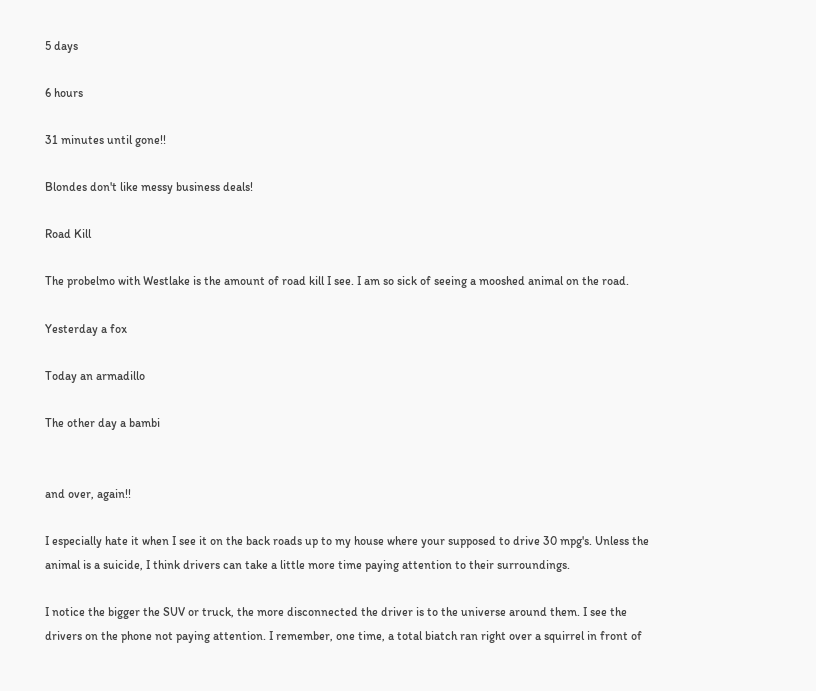5 days

6 hours

31 minutes until gone!!

Blondes don't like messy business deals!

Road Kill

The probelmo with Westlake is the amount of road kill I see. I am so sick of seeing a mooshed animal on the road.

Yesterday a fox

Today an armadillo

The other day a bambi


and over, again!!

I especially hate it when I see it on the back roads up to my house where your supposed to drive 30 mpg's. Unless the animal is a suicide, I think drivers can take a little more time paying attention to their surroundings.

I notice the bigger the SUV or truck, the more disconnected the driver is to the universe around them. I see the drivers on the phone not paying attention. I remember, one time, a total biatch ran right over a squirrel in front of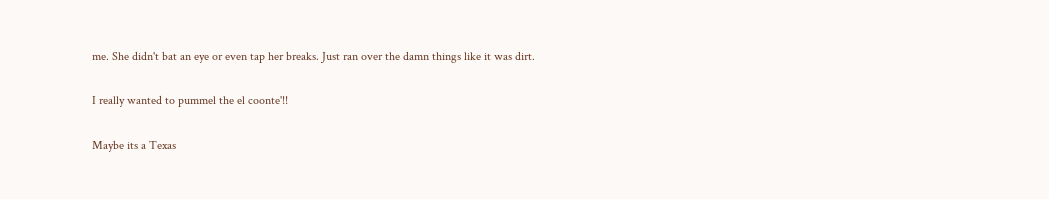me. She didn't bat an eye or even tap her breaks. Just ran over the damn things like it was dirt.

I really wanted to pummel the el coonte'!!

Maybe its a Texas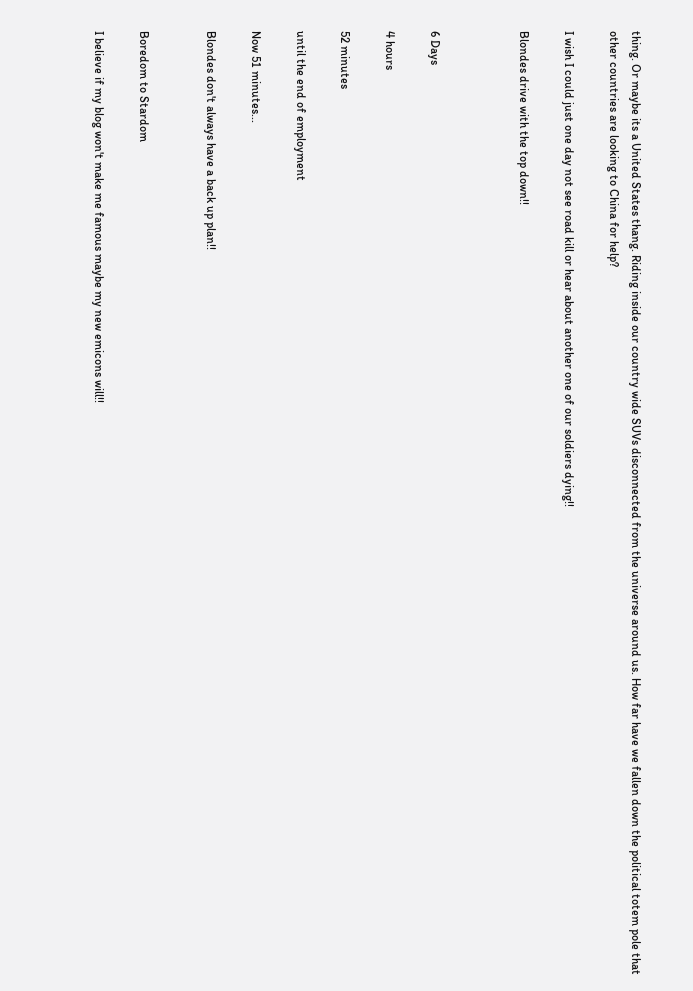thing. Or maybe its a United States thang. Riding inside our country wide SUVs disconnected from the universe around us. How far have we fallen down the political totem pole that other countries are looking to China for help?

I wish I could just one day not see road kill or hear about another one of our soldiers dying!!

Blondes drive with the top down!!



6 Days

4 hours

52 minutes

until the end of employment

Now 51 minutes...

Blondes don't always have a back up plan!!


Boredom to Stardom

I believe if my blog won't make me famous maybe my new emicons will!!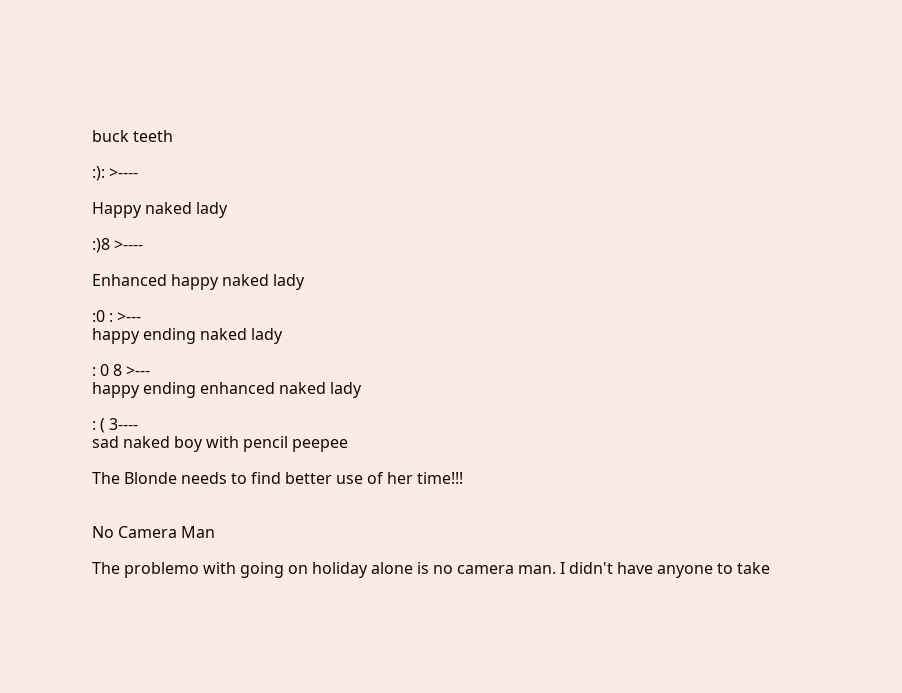buck teeth

:): >----

Happy naked lady

:)8 >----

Enhanced happy naked lady

:0 : >---
happy ending naked lady

: 0 8 >---
happy ending enhanced naked lady

: ( 3----
sad naked boy with pencil peepee

The Blonde needs to find better use of her time!!!


No Camera Man

The problemo with going on holiday alone is no camera man. I didn't have anyone to take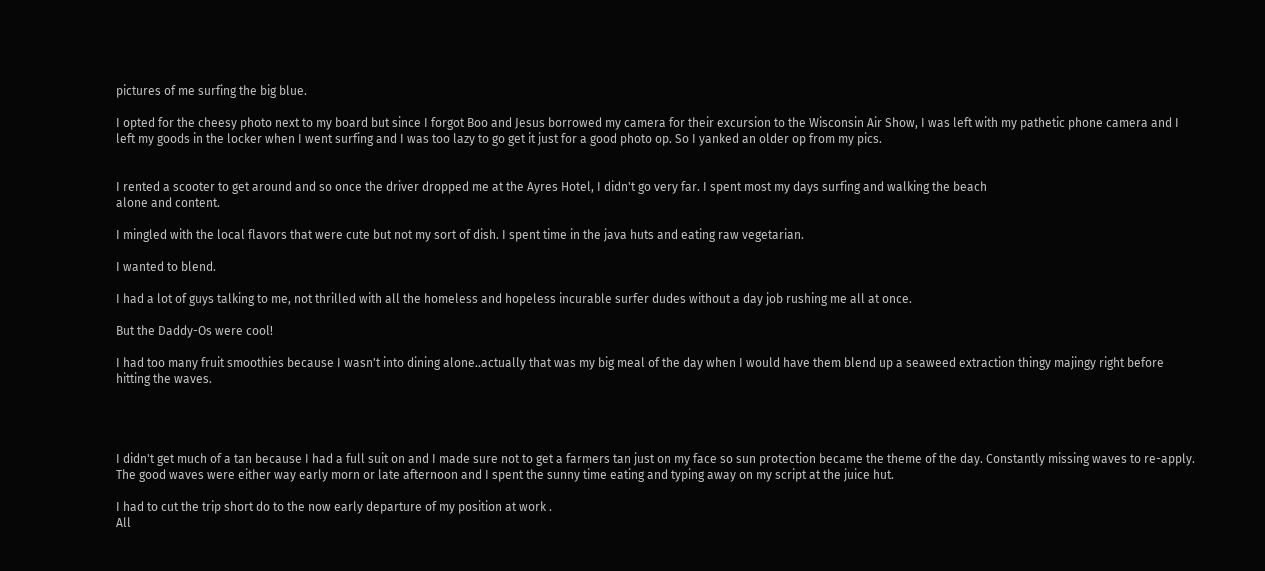pictures of me surfing the big blue.

I opted for the cheesy photo next to my board but since I forgot Boo and Jesus borrowed my camera for their excursion to the Wisconsin Air Show, I was left with my pathetic phone camera and I left my goods in the locker when I went surfing and I was too lazy to go get it just for a good photo op. So I yanked an older op from my pics.


I rented a scooter to get around and so once the driver dropped me at the Ayres Hotel, I didn't go very far. I spent most my days surfing and walking the beach
alone and content.

I mingled with the local flavors that were cute but not my sort of dish. I spent time in the java huts and eating raw vegetarian.

I wanted to blend.

I had a lot of guys talking to me, not thrilled with all the homeless and hopeless incurable surfer dudes without a day job rushing me all at once.

But the Daddy-Os were cool!

I had too many fruit smoothies because I wasn't into dining alone..actually that was my big meal of the day when I would have them blend up a seaweed extraction thingy majingy right before hitting the waves.




I didn't get much of a tan because I had a full suit on and I made sure not to get a farmers tan just on my face so sun protection became the theme of the day. Constantly missing waves to re-apply. The good waves were either way early morn or late afternoon and I spent the sunny time eating and typing away on my script at the juice hut.

I had to cut the trip short do to the now early departure of my position at work .
All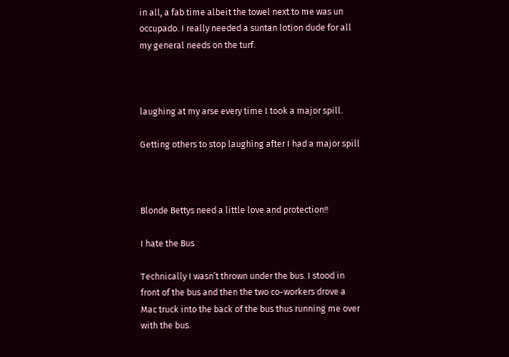in all, a fab time albeit the towel next to me was un occupado. I really needed a suntan lotion dude for all my general needs on the turf.



laughing at my arse every time I took a major spill.

Getting others to stop laughing after I had a major spill



Blonde Bettys need a little love and protection!!

I hate the Bus

Technically I wasn’t thrown under the bus. I stood in front of the bus and then the two co-workers drove a Mac truck into the back of the bus thus running me over with the bus.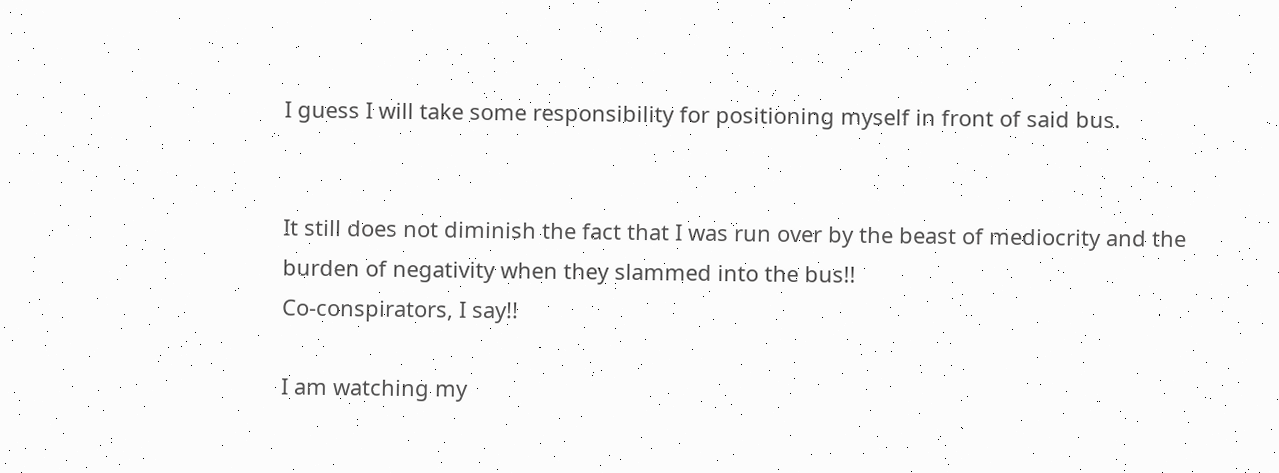I guess I will take some responsibility for positioning myself in front of said bus.


It still does not diminish the fact that I was run over by the beast of mediocrity and the burden of negativity when they slammed into the bus!!
Co-conspirators, I say!!

I am watching my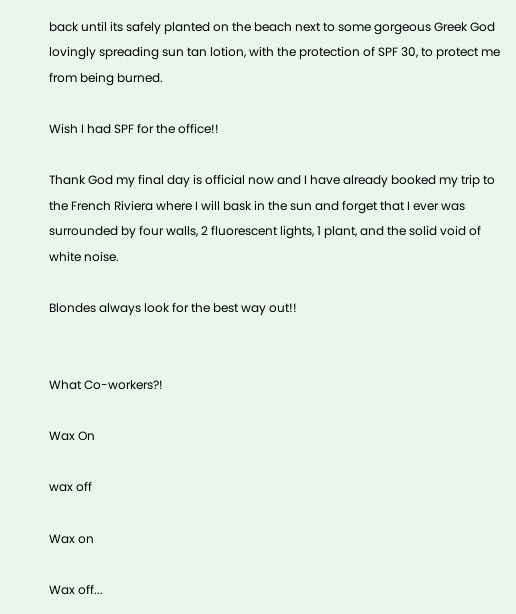back until its safely planted on the beach next to some gorgeous Greek God lovingly spreading sun tan lotion, with the protection of SPF 30, to protect me from being burned.

Wish I had SPF for the office!!

Thank God my final day is official now and I have already booked my trip to the French Riviera where I will bask in the sun and forget that I ever was surrounded by four walls, 2 fluorescent lights, 1 plant, and the solid void of white noise.

Blondes always look for the best way out!!


What Co-workers?!

Wax On

wax off

Wax on

Wax off...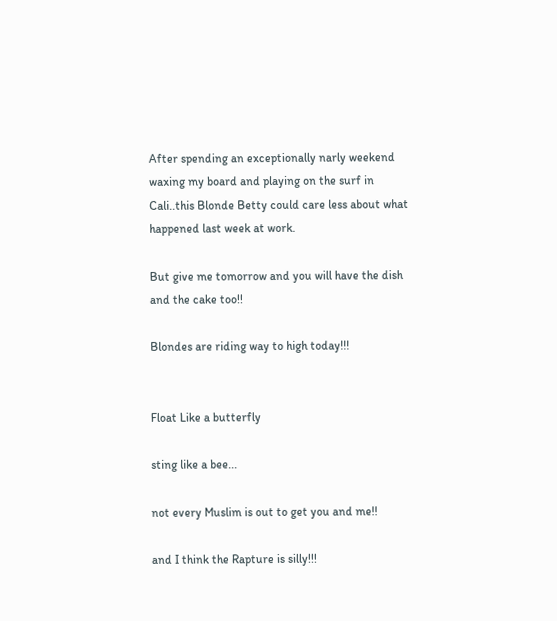After spending an exceptionally narly weekend waxing my board and playing on the surf in Cali..this Blonde Betty could care less about what happened last week at work.

But give me tomorrow and you will have the dish and the cake too!!

Blondes are riding way to high today!!!


Float Like a butterfly

sting like a bee...

not every Muslim is out to get you and me!!

and I think the Rapture is silly!!!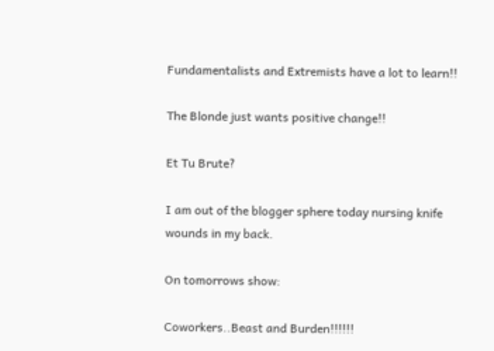Fundamentalists and Extremists have a lot to learn!!

The Blonde just wants positive change!!

Et Tu Brute?

I am out of the blogger sphere today nursing knife wounds in my back.

On tomorrows show:

Coworkers..Beast and Burden!!!!!!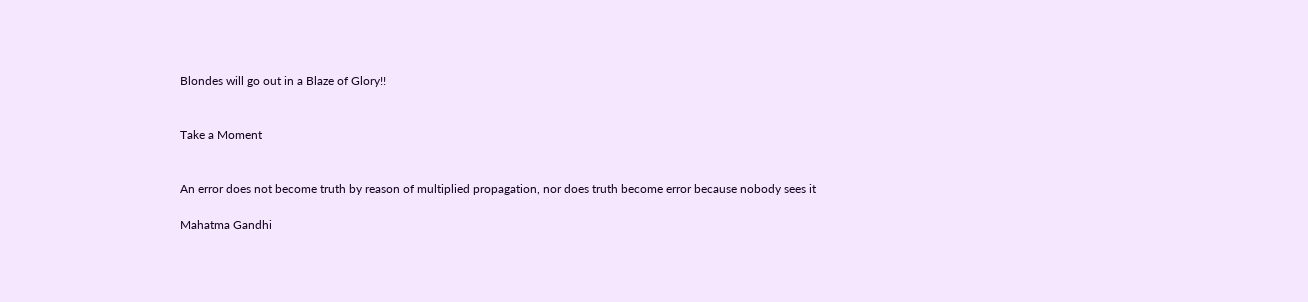Blondes will go out in a Blaze of Glory!!


Take a Moment


An error does not become truth by reason of multiplied propagation, nor does truth become error because nobody sees it

Mahatma Gandhi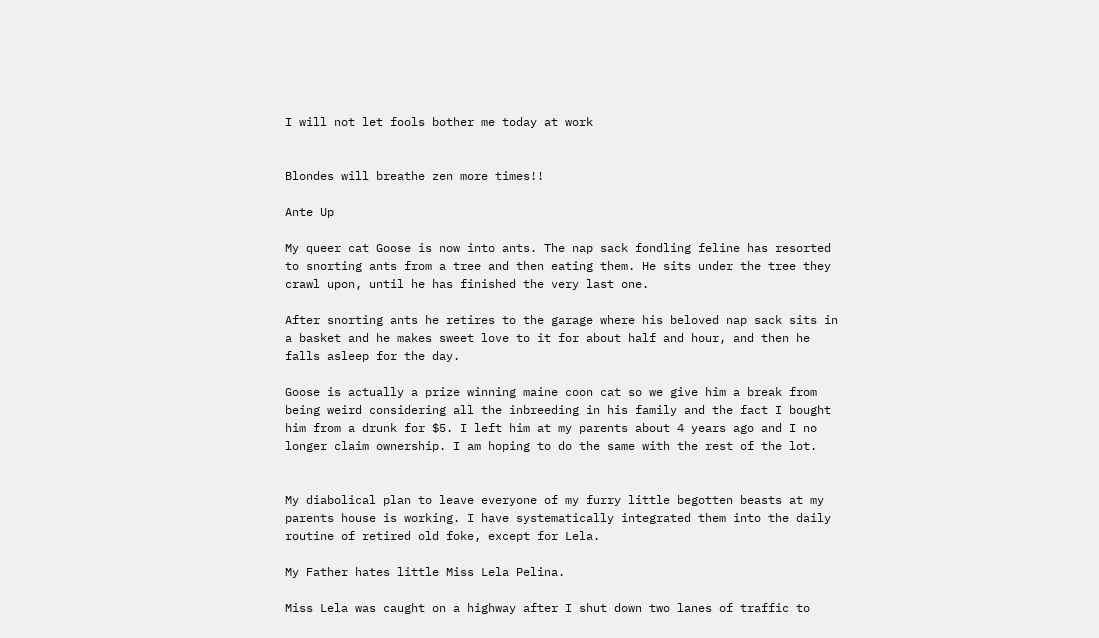I will not let fools bother me today at work


Blondes will breathe zen more times!!

Ante Up

My queer cat Goose is now into ants. The nap sack fondling feline has resorted to snorting ants from a tree and then eating them. He sits under the tree they crawl upon, until he has finished the very last one.

After snorting ants he retires to the garage where his beloved nap sack sits in a basket and he makes sweet love to it for about half and hour, and then he falls asleep for the day.

Goose is actually a prize winning maine coon cat so we give him a break from being weird considering all the inbreeding in his family and the fact I bought him from a drunk for $5. I left him at my parents about 4 years ago and I no longer claim ownership. I am hoping to do the same with the rest of the lot.


My diabolical plan to leave everyone of my furry little begotten beasts at my parents house is working. I have systematically integrated them into the daily routine of retired old foke, except for Lela.

My Father hates little Miss Lela Pelina.

Miss Lela was caught on a highway after I shut down two lanes of traffic to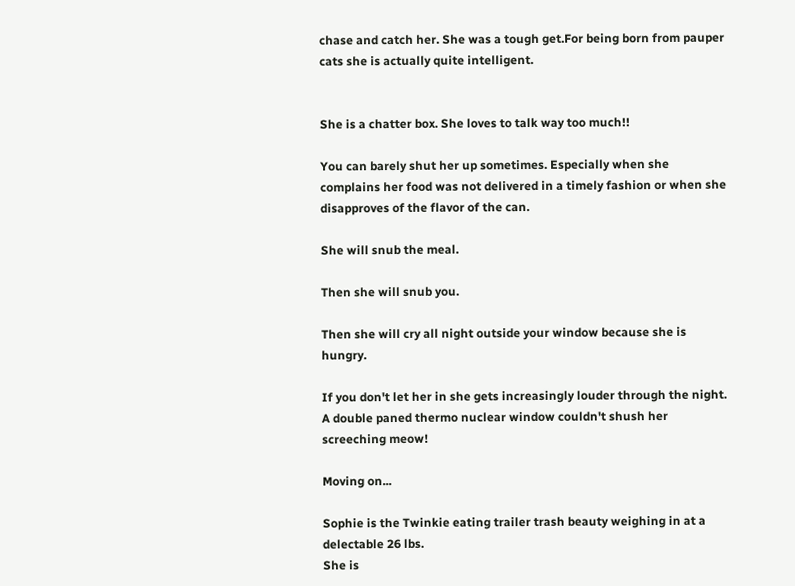chase and catch her. She was a tough get.For being born from pauper cats she is actually quite intelligent.


She is a chatter box. She loves to talk way too much!!

You can barely shut her up sometimes. Especially when she complains her food was not delivered in a timely fashion or when she disapproves of the flavor of the can.

She will snub the meal.

Then she will snub you.

Then she will cry all night outside your window because she is hungry.

If you don't let her in she gets increasingly louder through the night. A double paned thermo nuclear window couldn't shush her screeching meow!

Moving on...

Sophie is the Twinkie eating trailer trash beauty weighing in at a delectable 26 lbs.
She is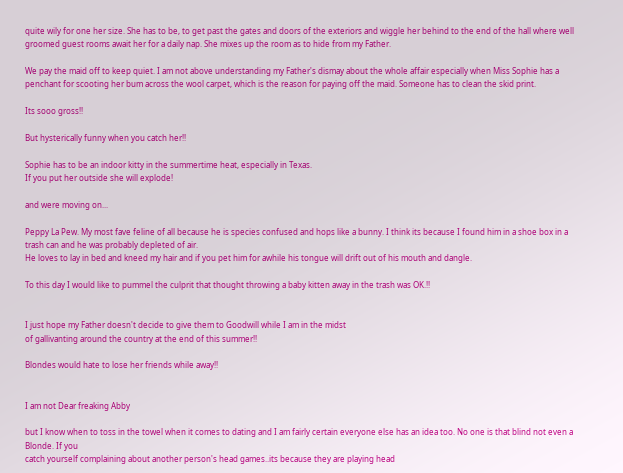quite wily for one her size. She has to be, to get past the gates and doors of the exteriors and wiggle her behind to the end of the hall where well groomed guest rooms await her for a daily nap. She mixes up the room as to hide from my Father.

We pay the maid off to keep quiet. I am not above understanding my Father's dismay about the whole affair especially when Miss Sophie has a penchant for scooting her bum across the wool carpet, which is the reason for paying off the maid. Someone has to clean the skid print.

Its sooo gross!!

But hysterically funny when you catch her!!

Sophie has to be an indoor kitty in the summertime heat, especially in Texas.
If you put her outside she will explode!

and were moving on...

Peppy La Pew. My most fave feline of all because he is species confused and hops like a bunny. I think its because I found him in a shoe box in a trash can and he was probably depleted of air.
He loves to lay in bed and kneed my hair and if you pet him for awhile his tongue will drift out of his mouth and dangle.

To this day I would like to pummel the culprit that thought throwing a baby kitten away in the trash was OK.!!


I just hope my Father doesn't decide to give them to Goodwill while I am in the midst
of gallivanting around the country at the end of this summer!!

Blondes would hate to lose her friends while away!!


I am not Dear freaking Abby

but I know when to toss in the towel when it comes to dating and I am fairly certain everyone else has an idea too. No one is that blind not even a Blonde. If you
catch yourself complaining about another person's head games..its because they are playing head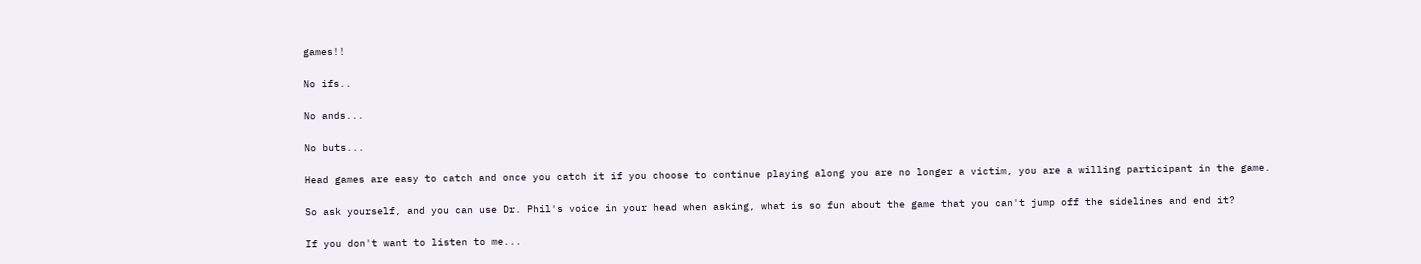games!!

No ifs..

No ands...

No buts...

Head games are easy to catch and once you catch it if you choose to continue playing along you are no longer a victim, you are a willing participant in the game.

So ask yourself, and you can use Dr. Phil's voice in your head when asking, what is so fun about the game that you can't jump off the sidelines and end it?

If you don't want to listen to me...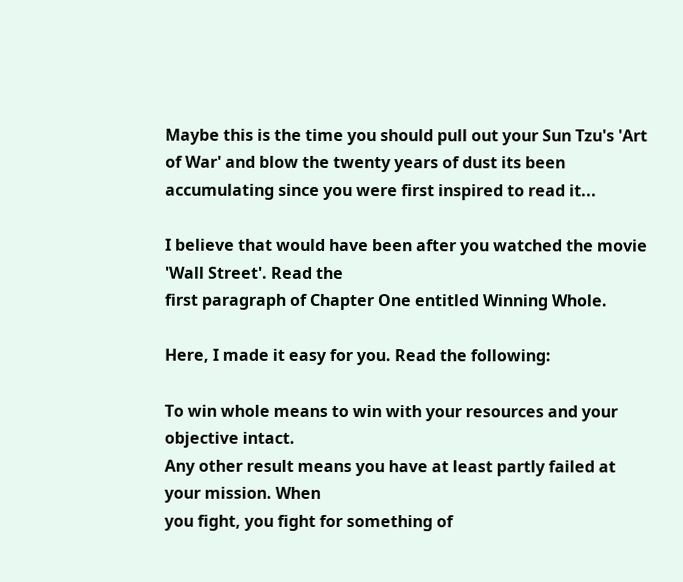Maybe this is the time you should pull out your Sun Tzu's 'Art of War' and blow the twenty years of dust its been accumulating since you were first inspired to read it...

I believe that would have been after you watched the movie 'Wall Street'. Read the
first paragraph of Chapter One entitled Winning Whole.

Here, I made it easy for you. Read the following:

To win whole means to win with your resources and your objective intact.
Any other result means you have at least partly failed at your mission. When
you fight, you fight for something of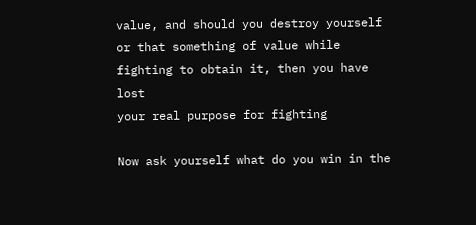value, and should you destroy yourself
or that something of value while fighting to obtain it, then you have lost
your real purpose for fighting

Now ask yourself what do you win in the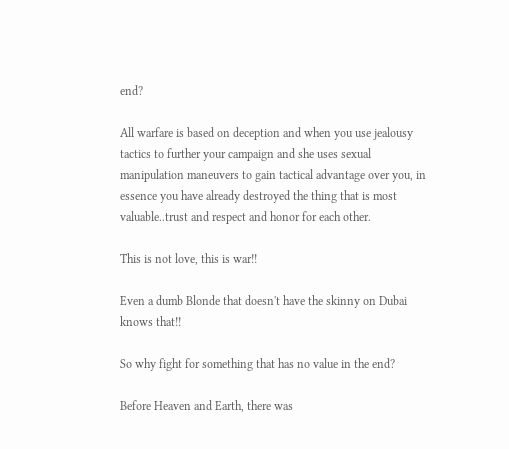end?

All warfare is based on deception and when you use jealousy tactics to further your campaign and she uses sexual manipulation maneuvers to gain tactical advantage over you, in essence you have already destroyed the thing that is most valuable..trust and respect and honor for each other.

This is not love, this is war!!

Even a dumb Blonde that doesn't have the skinny on Dubai knows that!!

So why fight for something that has no value in the end?

Before Heaven and Earth, there was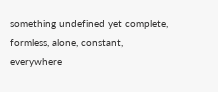something undefined yet complete,
formless, alone, constant, everywhere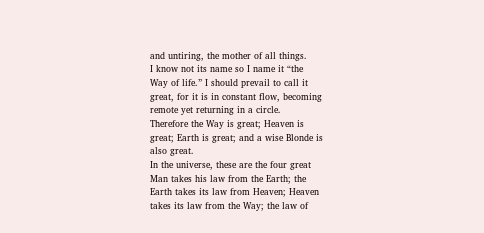and untiring, the mother of all things.
I know not its name so I name it “the
Way of life.” I should prevail to call it
great, for it is in constant flow, becoming
remote yet returning in a circle.
Therefore the Way is great; Heaven is
great; Earth is great; and a wise Blonde is
also great.
In the universe, these are the four great
Man takes his law from the Earth; the
Earth takes its law from Heaven; Heaven
takes its law from the Way; the law of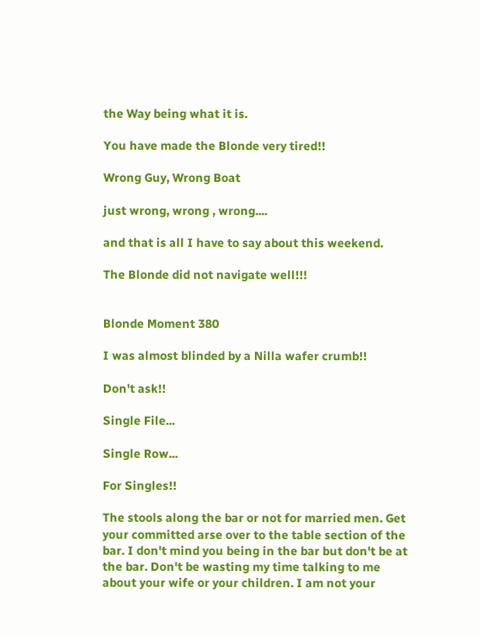the Way being what it is.

You have made the Blonde very tired!!

Wrong Guy, Wrong Boat

just wrong, wrong , wrong....

and that is all I have to say about this weekend.

The Blonde did not navigate well!!!


Blonde Moment 380

I was almost blinded by a Nilla wafer crumb!!

Don't ask!!

Single File...

Single Row...

For Singles!!

The stools along the bar or not for married men. Get your committed arse over to the table section of the bar. I don't mind you being in the bar but don't be at the bar. Don't be wasting my time talking to me about your wife or your children. I am not your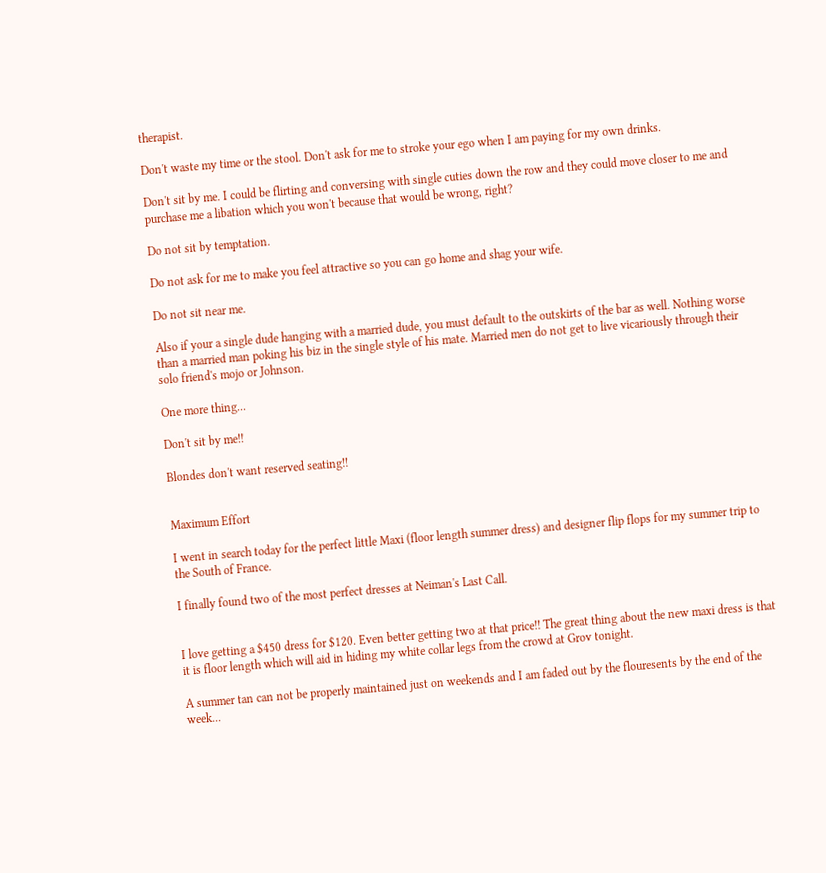therapist.

Don't waste my time or the stool. Don't ask for me to stroke your ego when I am paying for my own drinks.

Don't sit by me. I could be flirting and conversing with single cuties down the row and they could move closer to me and purchase me a libation which you won't because that would be wrong, right?

Do not sit by temptation.

Do not ask for me to make you feel attractive so you can go home and shag your wife.

Do not sit near me.

Also if your a single dude hanging with a married dude, you must default to the outskirts of the bar as well. Nothing worse than a married man poking his biz in the single style of his mate. Married men do not get to live vicariously through their solo friend's mojo or Johnson.

One more thing...

Don't sit by me!!

Blondes don't want reserved seating!!


Maximum Effort

I went in search today for the perfect little Maxi (floor length summer dress) and designer flip flops for my summer trip to the South of France.

I finally found two of the most perfect dresses at Neiman's Last Call.


I love getting a $450 dress for $120. Even better getting two at that price!! The great thing about the new maxi dress is that it is floor length which will aid in hiding my white collar legs from the crowd at Grov tonight.

A summer tan can not be properly maintained just on weekends and I am faded out by the flouresents by the end of the week...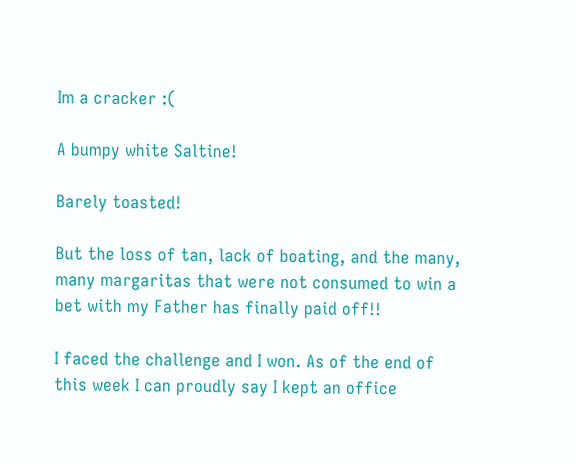Im a cracker :(

A bumpy white Saltine!

Barely toasted!

But the loss of tan, lack of boating, and the many, many margaritas that were not consumed to win a bet with my Father has finally paid off!!

I faced the challenge and I won. As of the end of this week I can proudly say I kept an office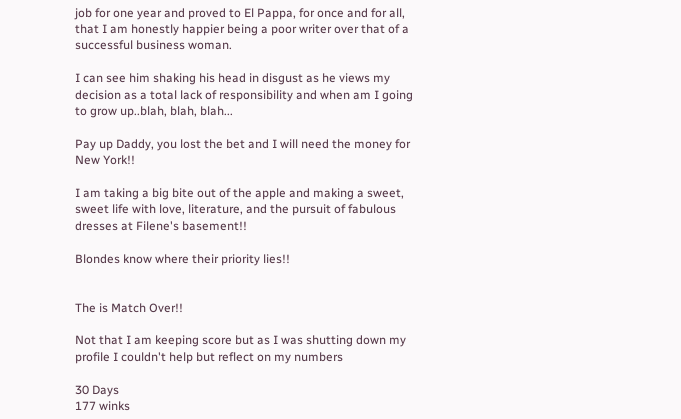job for one year and proved to El Pappa, for once and for all, that I am honestly happier being a poor writer over that of a successful business woman.

I can see him shaking his head in disgust as he views my decision as a total lack of responsibility and when am I going to grow up..blah, blah, blah...

Pay up Daddy, you lost the bet and I will need the money for New York!!

I am taking a big bite out of the apple and making a sweet, sweet life with love, literature, and the pursuit of fabulous dresses at Filene's basement!!

Blondes know where their priority lies!!


The is Match Over!!

Not that I am keeping score but as I was shutting down my profile I couldn't help but reflect on my numbers

30 Days
177 winks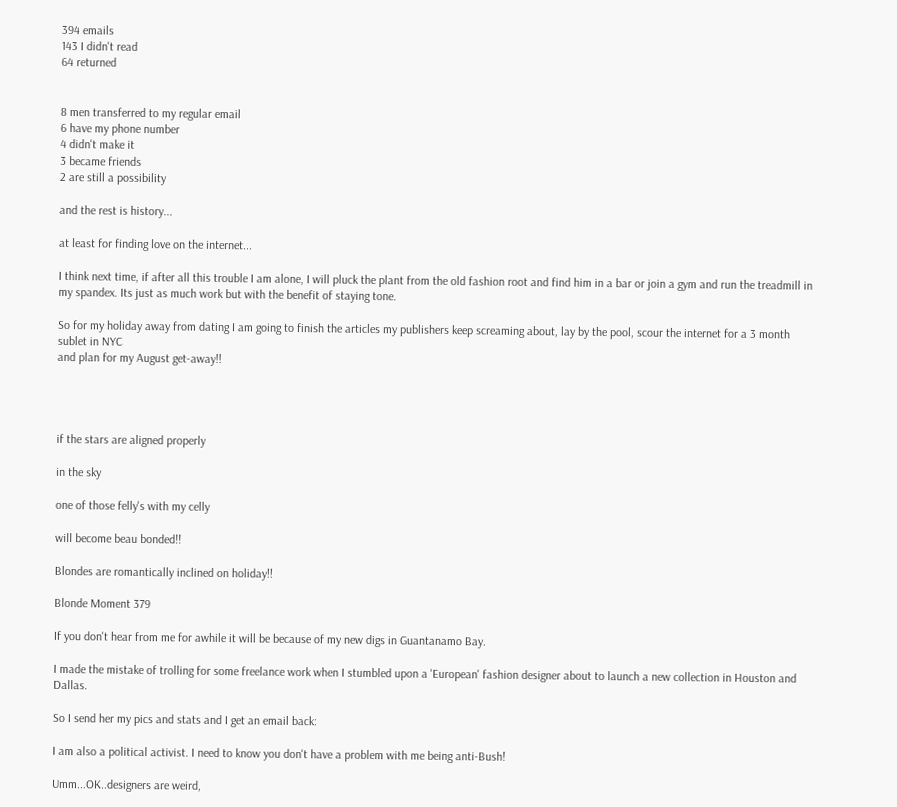394 emails
143 I didn't read
64 returned


8 men transferred to my regular email
6 have my phone number
4 didn't make it
3 became friends
2 are still a possibility

and the rest is history...

at least for finding love on the internet...

I think next time, if after all this trouble I am alone, I will pluck the plant from the old fashion root and find him in a bar or join a gym and run the treadmill in my spandex. Its just as much work but with the benefit of staying tone.

So for my holiday away from dating I am going to finish the articles my publishers keep screaming about, lay by the pool, scour the internet for a 3 month sublet in NYC
and plan for my August get-away!!




if the stars are aligned properly

in the sky

one of those felly's with my celly

will become beau bonded!!

Blondes are romantically inclined on holiday!!

Blonde Moment 379

If you don't hear from me for awhile it will be because of my new digs in Guantanamo Bay.

I made the mistake of trolling for some freelance work when I stumbled upon a 'European' fashion designer about to launch a new collection in Houston and Dallas.

So I send her my pics and stats and I get an email back:

I am also a political activist. I need to know you don't have a problem with me being anti-Bush!

Umm...OK..designers are weird,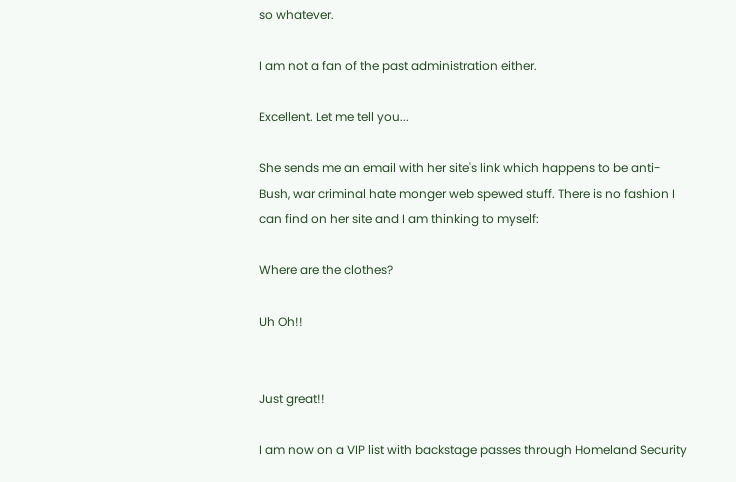so whatever.

I am not a fan of the past administration either.

Excellent. Let me tell you...

She sends me an email with her site's link which happens to be anti-Bush, war criminal hate monger web spewed stuff. There is no fashion I can find on her site and I am thinking to myself:

Where are the clothes?

Uh Oh!!


Just great!!

I am now on a VIP list with backstage passes through Homeland Security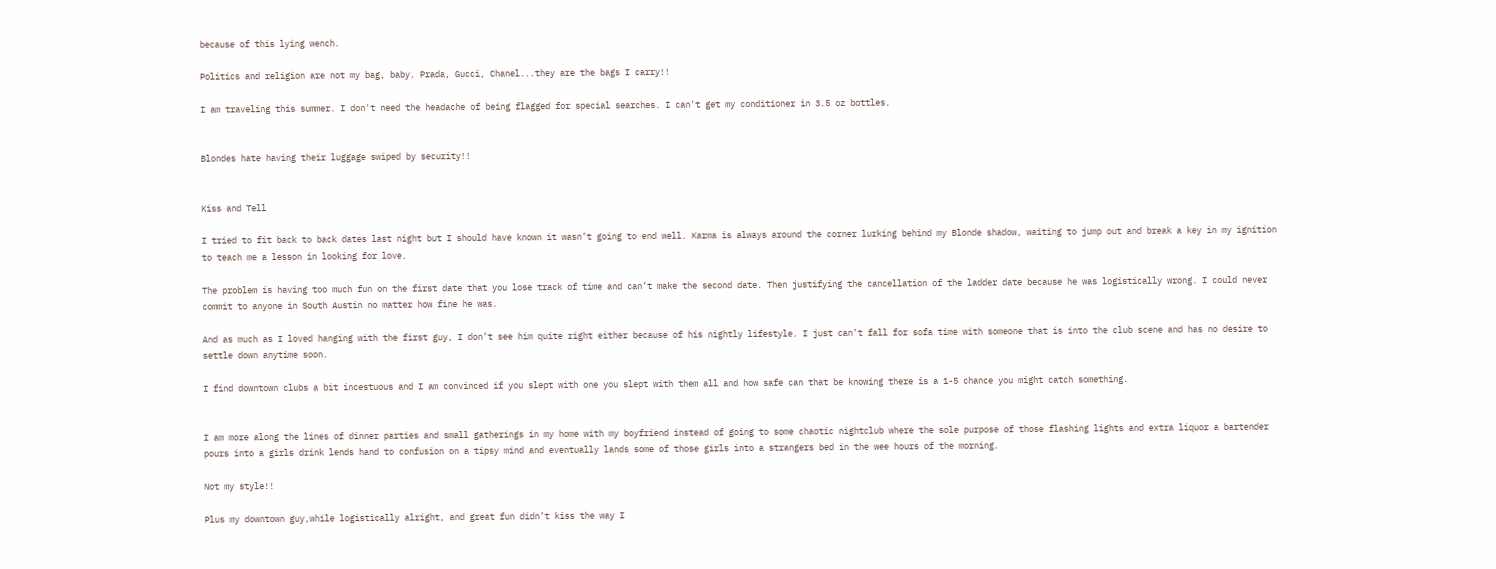because of this lying wench.

Politics and religion are not my bag, baby. Prada, Gucci, Chanel...they are the bags I carry!!

I am traveling this summer. I don't need the headache of being flagged for special searches. I can't get my conditioner in 3.5 oz bottles.


Blondes hate having their luggage swiped by security!!


Kiss and Tell

I tried to fit back to back dates last night but I should have known it wasn’t going to end well. Karma is always around the corner lurking behind my Blonde shadow, waiting to jump out and break a key in my ignition to teach me a lesson in looking for love.

The problem is having too much fun on the first date that you lose track of time and can’t make the second date. Then justifying the cancellation of the ladder date because he was logistically wrong. I could never commit to anyone in South Austin no matter how fine he was.

And as much as I loved hanging with the first guy, I don’t see him quite right either because of his nightly lifestyle. I just can’t fall for sofa time with someone that is into the club scene and has no desire to settle down anytime soon.

I find downtown clubs a bit incestuous and I am convinced if you slept with one you slept with them all and how safe can that be knowing there is a 1-5 chance you might catch something.


I am more along the lines of dinner parties and small gatherings in my home with my boyfriend instead of going to some chaotic nightclub where the sole purpose of those flashing lights and extra liquor a bartender pours into a girls drink lends hand to confusion on a tipsy mind and eventually lands some of those girls into a strangers bed in the wee hours of the morning.

Not my style!!

Plus my downtown guy,while logistically alright, and great fun didn’t kiss the way I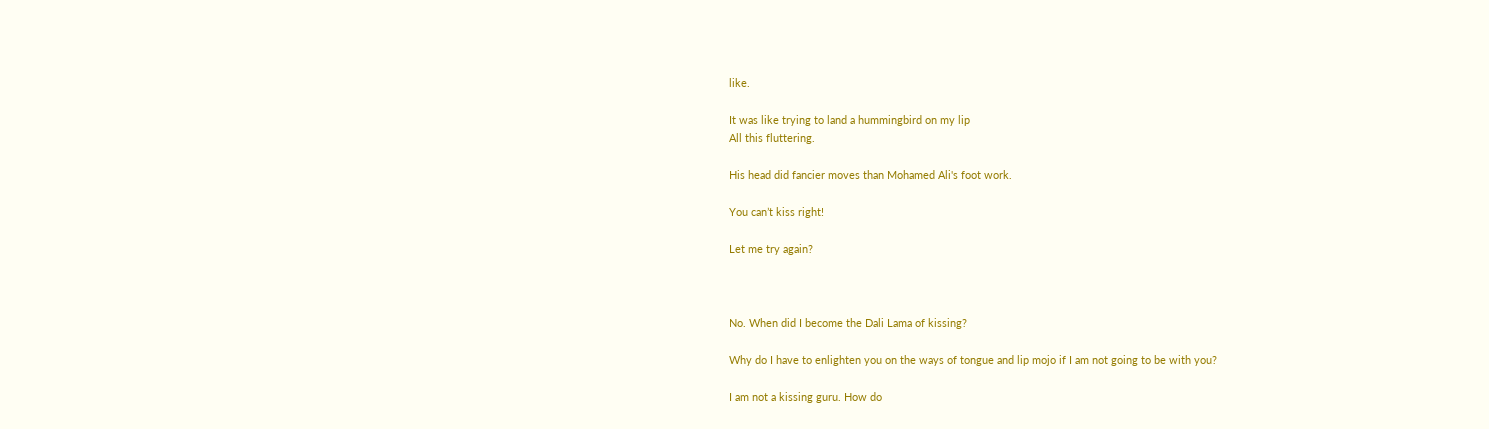like.

It was like trying to land a hummingbird on my lip
All this fluttering.

His head did fancier moves than Mohamed Ali's foot work.

You can’t kiss right!

Let me try again?



No. When did I become the Dali Lama of kissing?

Why do I have to enlighten you on the ways of tongue and lip mojo if I am not going to be with you?

I am not a kissing guru. How do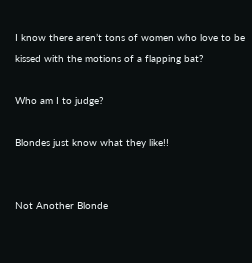I know there aren’t tons of women who love to be kissed with the motions of a flapping bat?

Who am I to judge?

Blondes just know what they like!!


Not Another Blonde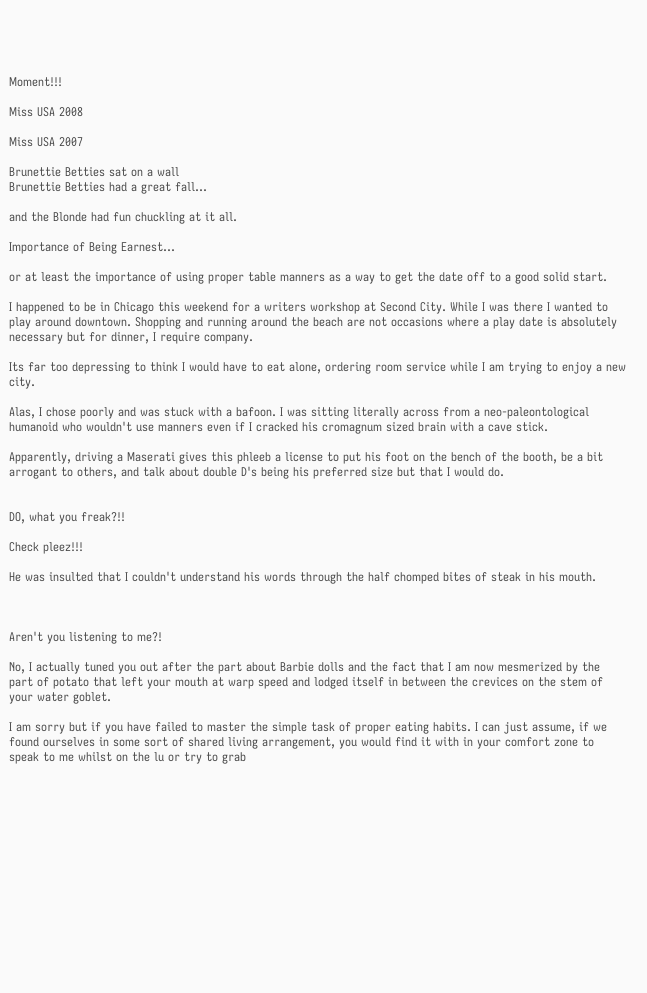Moment!!!

Miss USA 2008

Miss USA 2007

Brunettie Betties sat on a wall
Brunettie Betties had a great fall...

and the Blonde had fun chuckling at it all.

Importance of Being Earnest...

or at least the importance of using proper table manners as a way to get the date off to a good solid start.

I happened to be in Chicago this weekend for a writers workshop at Second City. While I was there I wanted to play around downtown. Shopping and running around the beach are not occasions where a play date is absolutely necessary but for dinner, I require company.

Its far too depressing to think I would have to eat alone, ordering room service while I am trying to enjoy a new city.

Alas, I chose poorly and was stuck with a bafoon. I was sitting literally across from a neo-paleontological humanoid who wouldn't use manners even if I cracked his cromagnum sized brain with a cave stick.

Apparently, driving a Maserati gives this phleeb a license to put his foot on the bench of the booth, be a bit arrogant to others, and talk about double D's being his preferred size but that I would do.


DO, what you freak?!!

Check pleez!!!

He was insulted that I couldn't understand his words through the half chomped bites of steak in his mouth.



Aren't you listening to me?!

No, I actually tuned you out after the part about Barbie dolls and the fact that I am now mesmerized by the part of potato that left your mouth at warp speed and lodged itself in between the crevices on the stem of your water goblet.

I am sorry but if you have failed to master the simple task of proper eating habits. I can just assume, if we found ourselves in some sort of shared living arrangement, you would find it with in your comfort zone to speak to me whilst on the lu or try to grab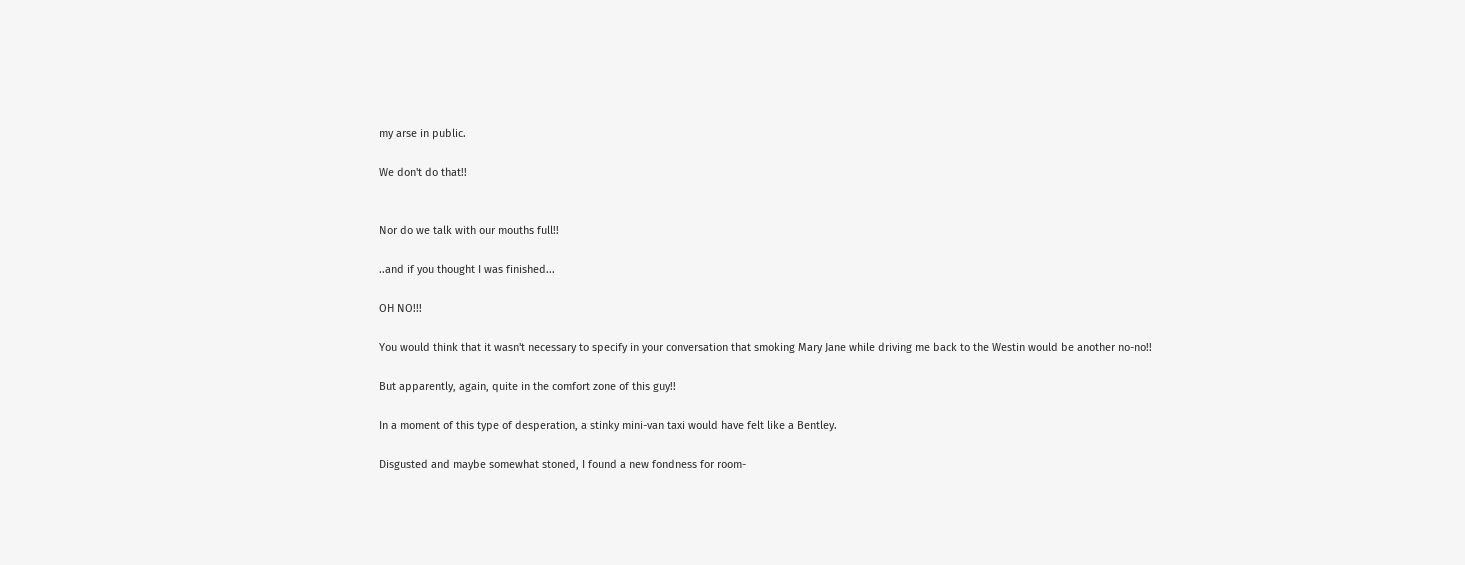my arse in public.

We don't do that!!


Nor do we talk with our mouths full!!

..and if you thought I was finished...

OH NO!!!

You would think that it wasn't necessary to specify in your conversation that smoking Mary Jane while driving me back to the Westin would be another no-no!!

But apparently, again, quite in the comfort zone of this guy!!

In a moment of this type of desperation, a stinky mini-van taxi would have felt like a Bentley.

Disgusted and maybe somewhat stoned, I found a new fondness for room-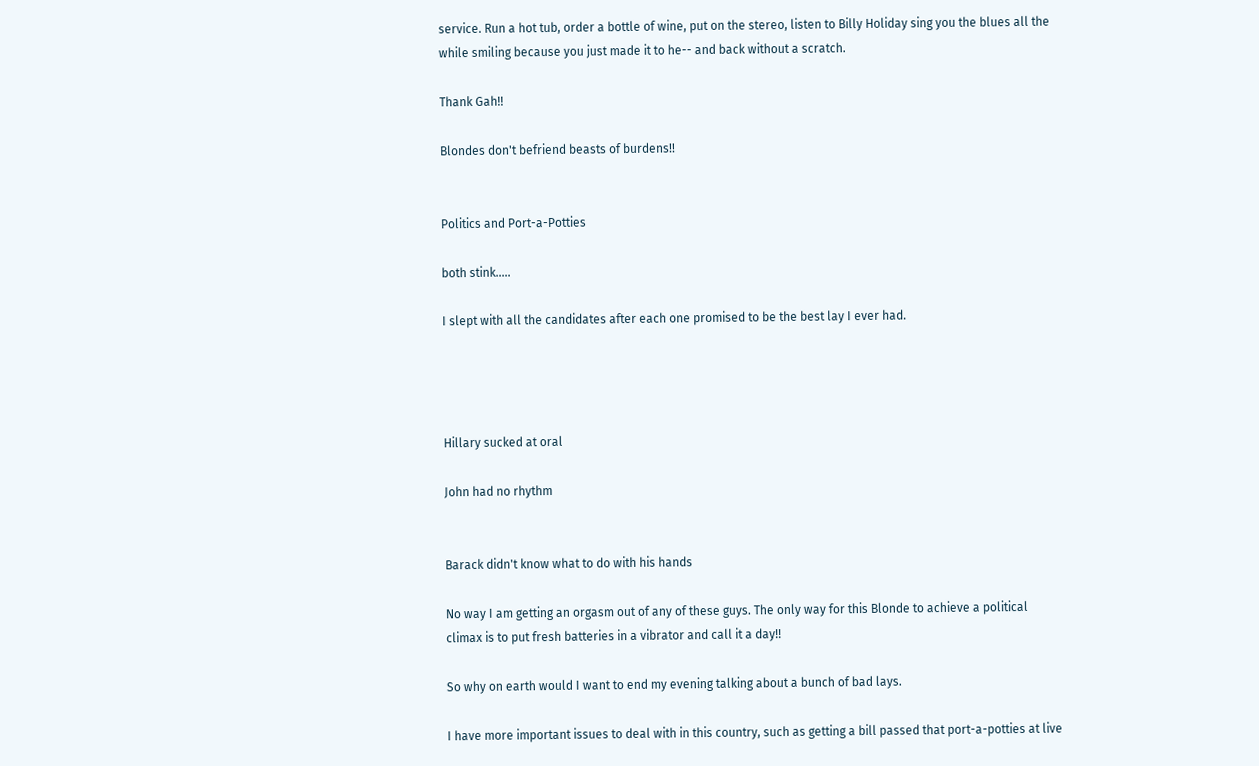service. Run a hot tub, order a bottle of wine, put on the stereo, listen to Billy Holiday sing you the blues all the while smiling because you just made it to he-- and back without a scratch.

Thank Gah!!

Blondes don't befriend beasts of burdens!!


Politics and Port-a-Potties

both stink.....

I slept with all the candidates after each one promised to be the best lay I ever had.




Hillary sucked at oral

John had no rhythm


Barack didn't know what to do with his hands

No way I am getting an orgasm out of any of these guys. The only way for this Blonde to achieve a political climax is to put fresh batteries in a vibrator and call it a day!!

So why on earth would I want to end my evening talking about a bunch of bad lays.

I have more important issues to deal with in this country, such as getting a bill passed that port-a-potties at live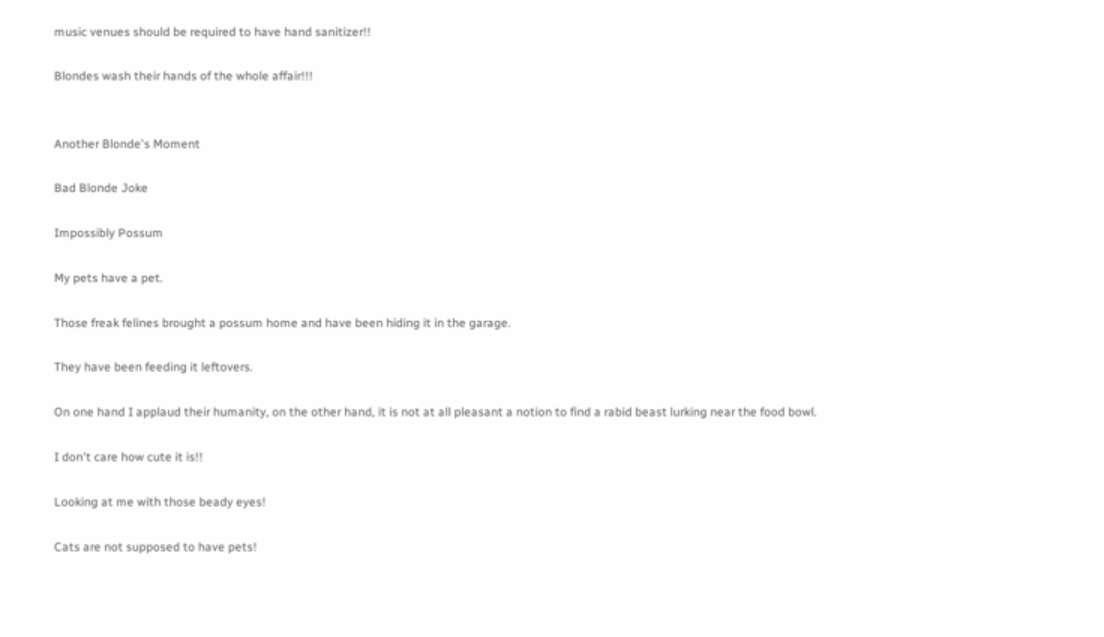music venues should be required to have hand sanitizer!!

Blondes wash their hands of the whole affair!!!


Another Blonde's Moment

Bad Blonde Joke

Impossibly Possum

My pets have a pet.

Those freak felines brought a possum home and have been hiding it in the garage.

They have been feeding it leftovers.

On one hand I applaud their humanity, on the other hand, it is not at all pleasant a notion to find a rabid beast lurking near the food bowl.

I don't care how cute it is!!

Looking at me with those beady eyes!

Cats are not supposed to have pets!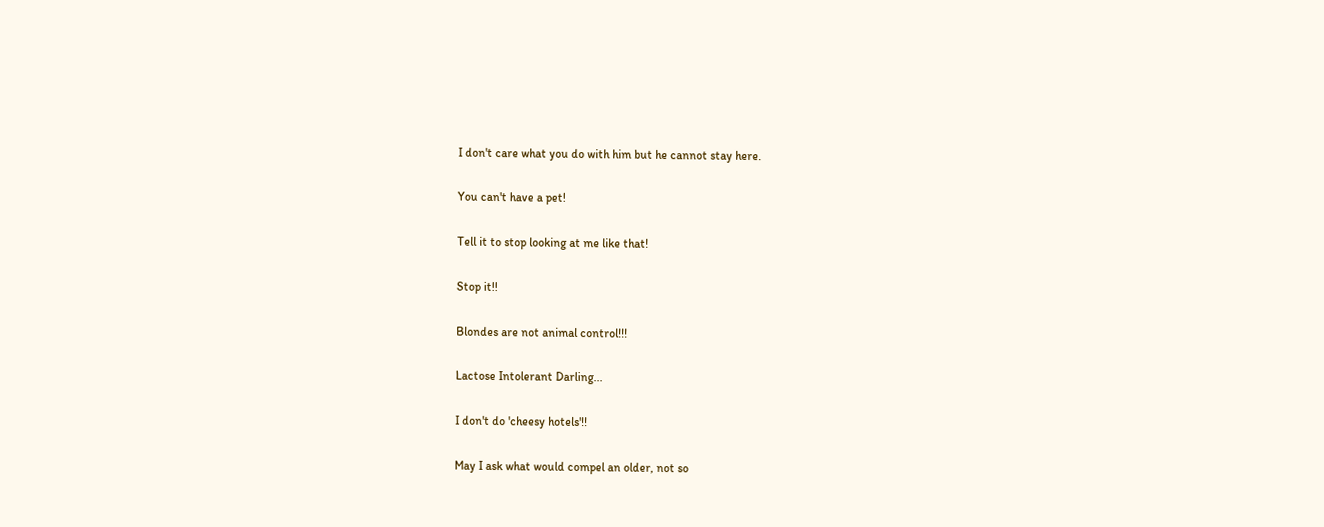I don't care what you do with him but he cannot stay here.

You can't have a pet!

Tell it to stop looking at me like that!

Stop it!!

Blondes are not animal control!!!

Lactose Intolerant Darling...

I don't do 'cheesy hotels'!!

May I ask what would compel an older, not so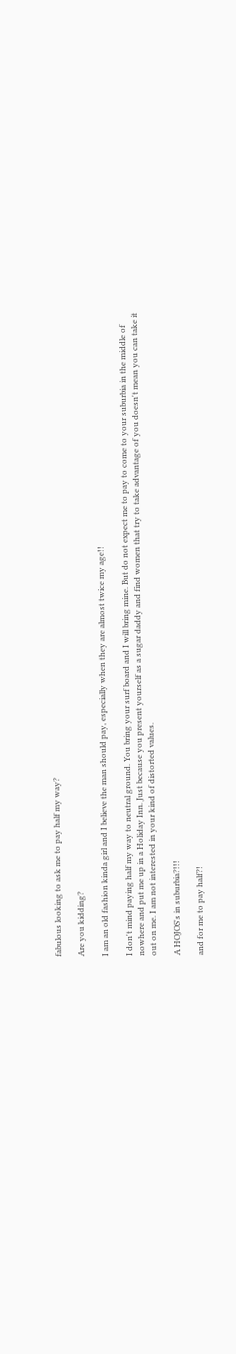fabulous looking to ask me to pay half my way?

Are you kidding?

I am an old fashion kinda girl and I believe the man should pay, especially when they are almost twice my age!!

I don't mind paying half my way to neutral ground. You bring your surf board and I will bring mine. But do not expect me to pay to come to your suburbia in the middle of nowhere and put me up in a Holiday Inn. Just because you present yourself as a sugar daddy and find women that try to take advantage of you doesn't mean you can take it out on me. I am not interested in your kind of distorted values.

A HOJOS's in suburbia?!!!

and for me to pay half?!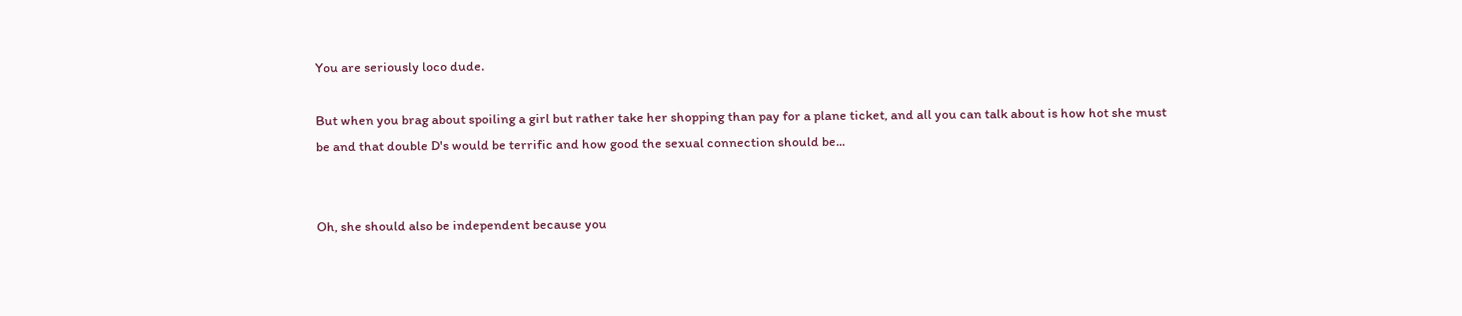You are seriously loco dude.

But when you brag about spoiling a girl but rather take her shopping than pay for a plane ticket, and all you can talk about is how hot she must be and that double D's would be terrific and how good the sexual connection should be...


Oh, she should also be independent because you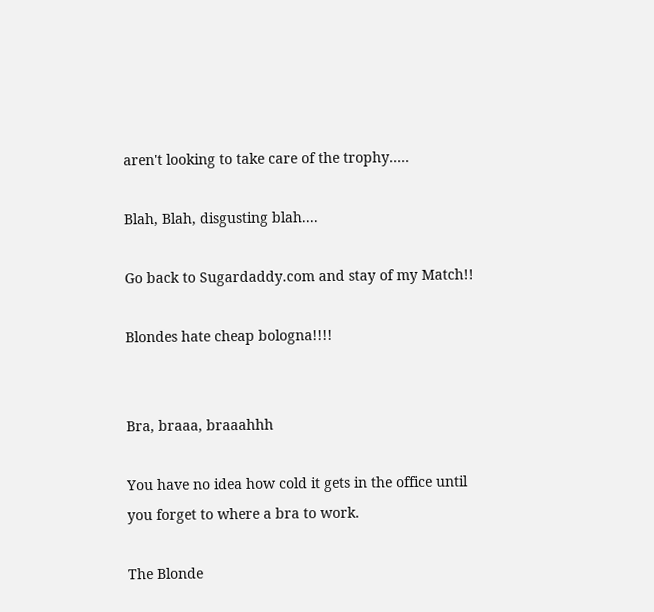aren't looking to take care of the trophy.....

Blah, Blah, disgusting blah....

Go back to Sugardaddy.com and stay of my Match!!

Blondes hate cheap bologna!!!!


Bra, braaa, braaahhh

You have no idea how cold it gets in the office until you forget to where a bra to work.

The Blonde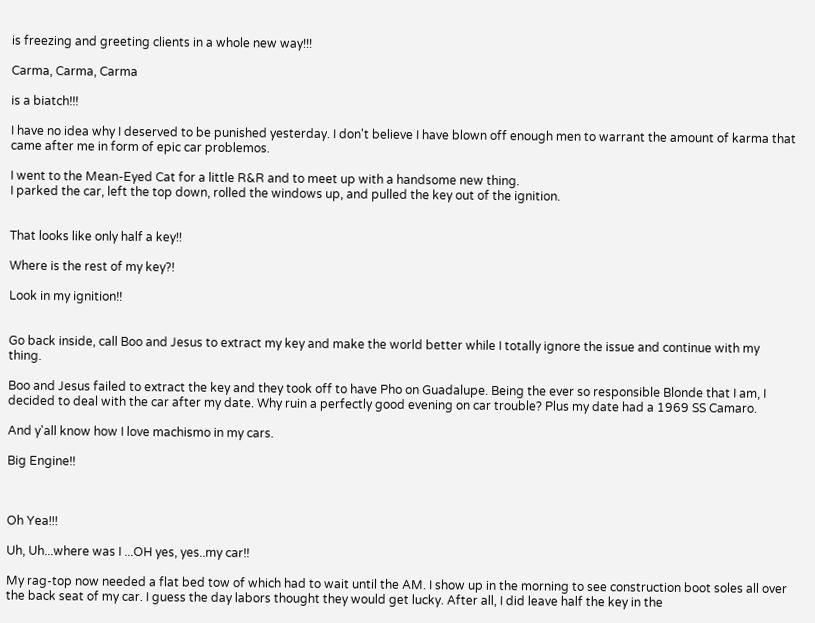is freezing and greeting clients in a whole new way!!!

Carma, Carma, Carma

is a biatch!!!

I have no idea why I deserved to be punished yesterday. I don't believe I have blown off enough men to warrant the amount of karma that came after me in form of epic car problemos.

I went to the Mean-Eyed Cat for a little R&R and to meet up with a handsome new thing.
I parked the car, left the top down, rolled the windows up, and pulled the key out of the ignition.


That looks like only half a key!!

Where is the rest of my key?!

Look in my ignition!!


Go back inside, call Boo and Jesus to extract my key and make the world better while I totally ignore the issue and continue with my thing.

Boo and Jesus failed to extract the key and they took off to have Pho on Guadalupe. Being the ever so responsible Blonde that I am, I decided to deal with the car after my date. Why ruin a perfectly good evening on car trouble? Plus my date had a 1969 SS Camaro.

And y'all know how I love machismo in my cars.

Big Engine!!



Oh Yea!!!

Uh, Uh...where was I ...OH yes, yes..my car!!

My rag-top now needed a flat bed tow of which had to wait until the AM. I show up in the morning to see construction boot soles all over the back seat of my car. I guess the day labors thought they would get lucky. After all, I did leave half the key in the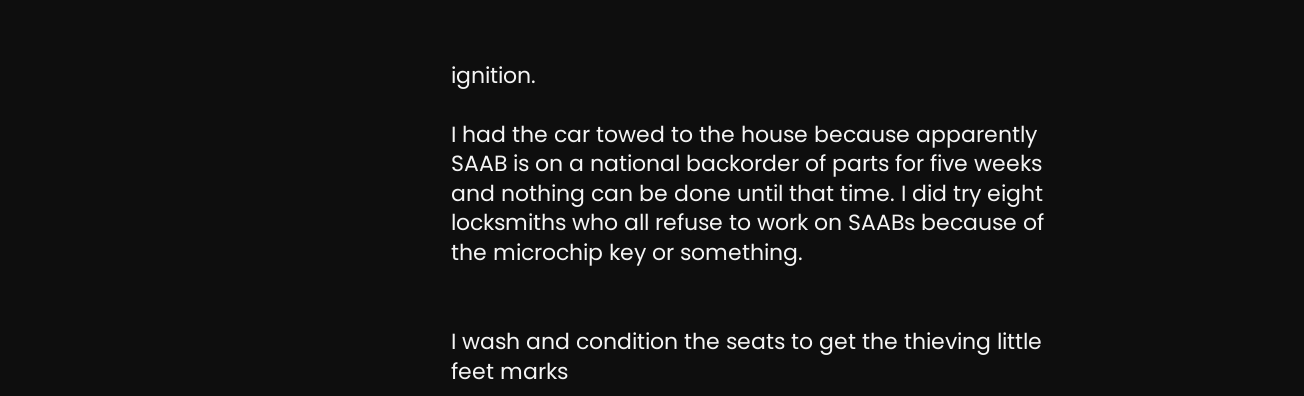ignition.

I had the car towed to the house because apparently SAAB is on a national backorder of parts for five weeks and nothing can be done until that time. I did try eight locksmiths who all refuse to work on SAABs because of the microchip key or something.


I wash and condition the seats to get the thieving little feet marks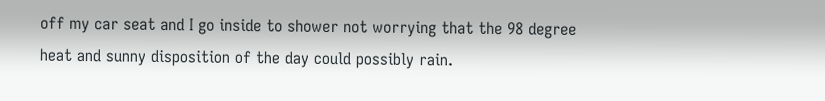off my car seat and I go inside to shower not worrying that the 98 degree heat and sunny disposition of the day could possibly rain.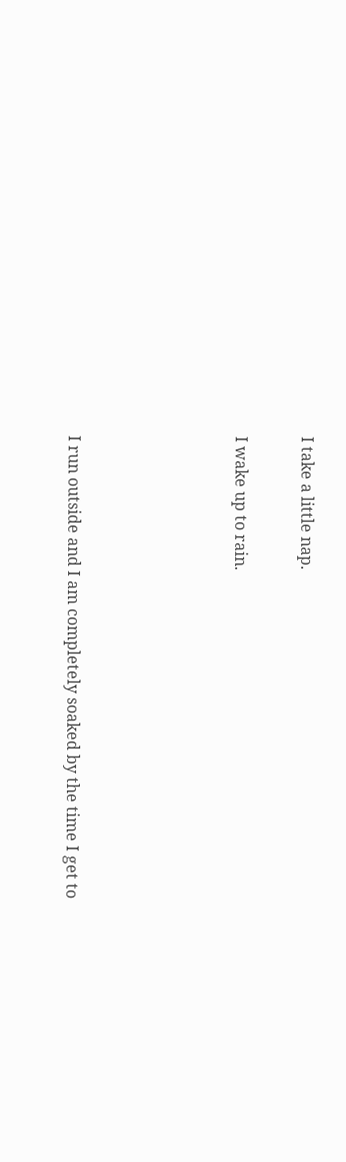I take a little nap.

I wake up to rain.




I run outside and I am completely soaked by the time I get to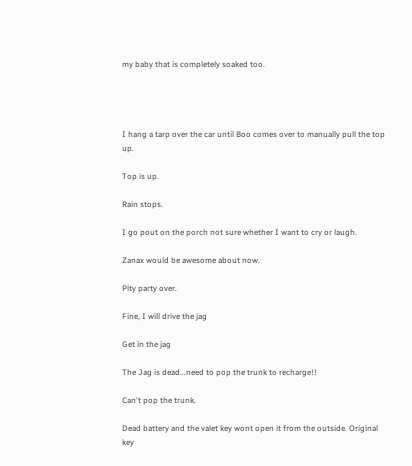my baby that is completely soaked too.




I hang a tarp over the car until Boo comes over to manually pull the top up.

Top is up.

Rain stops.

I go pout on the porch not sure whether I want to cry or laugh.

Zanax would be awesome about now.

Pity party over.

Fine, I will drive the jag

Get in the jag

The Jag is dead...need to pop the trunk to recharge!!

Can't pop the trunk.

Dead battery and the valet key wont open it from the outside. Original key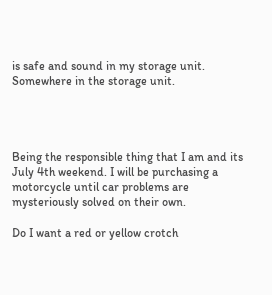is safe and sound in my storage unit. Somewhere in the storage unit.




Being the responsible thing that I am and its July 4th weekend. I will be purchasing a motorcycle until car problems are mysteriously solved on their own.

Do I want a red or yellow crotch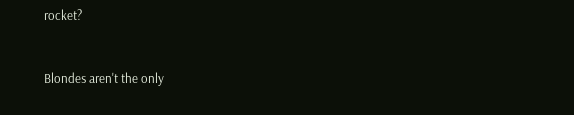rocket?


Blondes aren't the only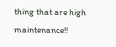thing that are high maintenance!!